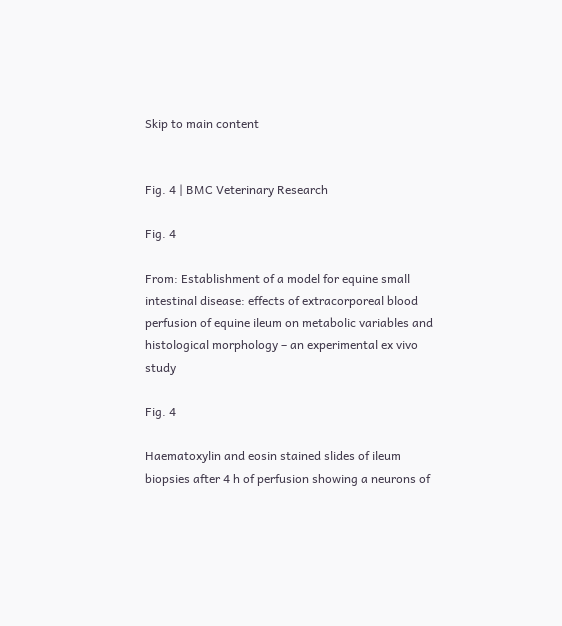Skip to main content


Fig. 4 | BMC Veterinary Research

Fig. 4

From: Establishment of a model for equine small intestinal disease: effects of extracorporeal blood perfusion of equine ileum on metabolic variables and histological morphology – an experimental ex vivo study

Fig. 4

Haematoxylin and eosin stained slides of ileum biopsies after 4 h of perfusion showing a neurons of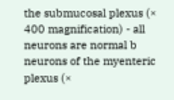the submucosal plexus (× 400 magnification) - all neurons are normal b neurons of the myenteric plexus (×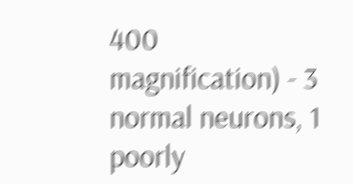400 magnification) - 3 normal neurons, 1 poorly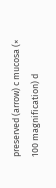preserved (arrow) c mucosa (× 100 magnification) d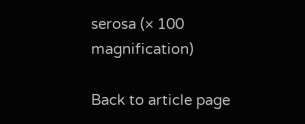serosa (× 100 magnification)

Back to article page